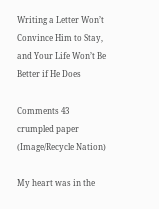Writing a Letter Won’t Convince Him to Stay, and Your Life Won’t Be Better if He Does

Comments 43
crumpled paper
(Image/Recycle Nation)

My heart was in the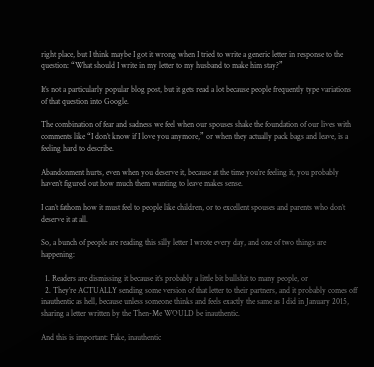right place, but I think maybe I got it wrong when I tried to write a generic letter in response to the question: “What should I write in my letter to my husband to make him stay?”

It’s not a particularly popular blog post, but it gets read a lot because people frequently type variations of that question into Google.

The combination of fear and sadness we feel when our spouses shake the foundation of our lives with comments like “I don’t know if I love you anymore,” or when they actually pack bags and leave, is a feeling hard to describe.

Abandonment hurts, even when you deserve it, because at the time you’re feeling it, you probably haven’t figured out how much them wanting to leave makes sense.

I can’t fathom how it must feel to people like children, or to excellent spouses and parents who don’t deserve it at all.

So, a bunch of people are reading this silly letter I wrote every day, and one of two things are happening:

  1. Readers are dismissing it because it’s probably a little bit bullshit to many people, or
  2. They’re ACTUALLY sending some version of that letter to their partners, and it probably comes off inauthentic as hell, because unless someone thinks and feels exactly the same as I did in January 2015, sharing a letter written by the Then-Me WOULD be inauthentic.

And this is important: Fake, inauthentic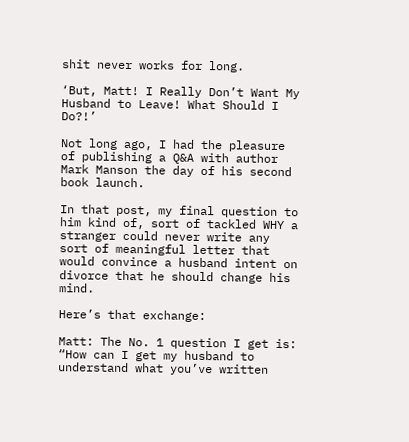shit never works for long.

‘But, Matt! I Really Don’t Want My Husband to Leave! What Should I Do?!’

Not long ago, I had the pleasure of publishing a Q&A with author Mark Manson the day of his second book launch.

In that post, my final question to him kind of, sort of tackled WHY a stranger could never write any sort of meaningful letter that would convince a husband intent on divorce that he should change his mind.

Here’s that exchange:

Matt: The No. 1 question I get is: “How can I get my husband to understand what you’ve written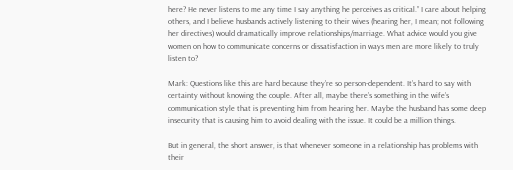here? He never listens to me any time I say anything he perceives as critical.” I care about helping others, and I believe husbands actively listening to their wives (hearing her, I mean; not following her directives) would dramatically improve relationships/marriage. What advice would you give women on how to communicate concerns or dissatisfaction in ways men are more likely to truly listen to?

Mark: Questions like this are hard because they’re so person-dependent. It’s hard to say with certainty without knowing the couple. After all, maybe there’s something in the wife’s communication style that is preventing him from hearing her. Maybe the husband has some deep insecurity that is causing him to avoid dealing with the issue. It could be a million things.

But in general, the short answer, is that whenever someone in a relationship has problems with their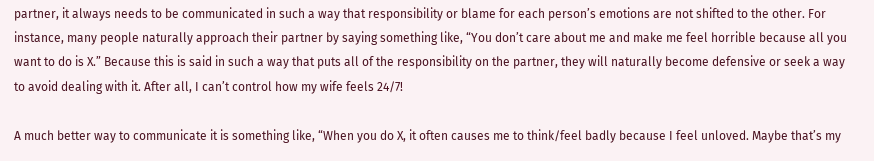partner, it always needs to be communicated in such a way that responsibility or blame for each person’s emotions are not shifted to the other. For instance, many people naturally approach their partner by saying something like, “You don’t care about me and make me feel horrible because all you want to do is X.” Because this is said in such a way that puts all of the responsibility on the partner, they will naturally become defensive or seek a way to avoid dealing with it. After all, I can’t control how my wife feels 24/7!

A much better way to communicate it is something like, “When you do X, it often causes me to think/feel badly because I feel unloved. Maybe that’s my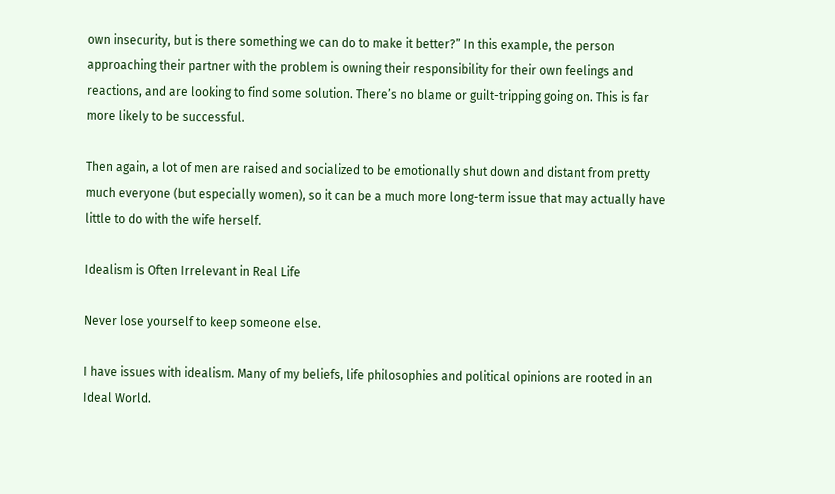own insecurity, but is there something we can do to make it better?” In this example, the person approaching their partner with the problem is owning their responsibility for their own feelings and reactions, and are looking to find some solution. There’s no blame or guilt-tripping going on. This is far more likely to be successful.

Then again, a lot of men are raised and socialized to be emotionally shut down and distant from pretty much everyone (but especially women), so it can be a much more long-term issue that may actually have little to do with the wife herself.

Idealism is Often Irrelevant in Real Life

Never lose yourself to keep someone else.

I have issues with idealism. Many of my beliefs, life philosophies and political opinions are rooted in an Ideal World.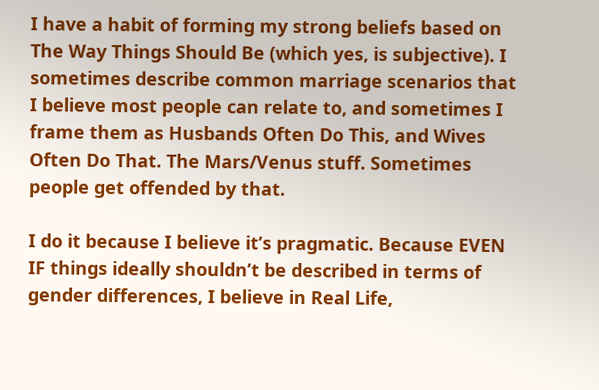I have a habit of forming my strong beliefs based on The Way Things Should Be (which yes, is subjective). I sometimes describe common marriage scenarios that I believe most people can relate to, and sometimes I frame them as Husbands Often Do This, and Wives Often Do That. The Mars/Venus stuff. Sometimes people get offended by that.

I do it because I believe it’s pragmatic. Because EVEN IF things ideally shouldn’t be described in terms of gender differences, I believe in Real Life,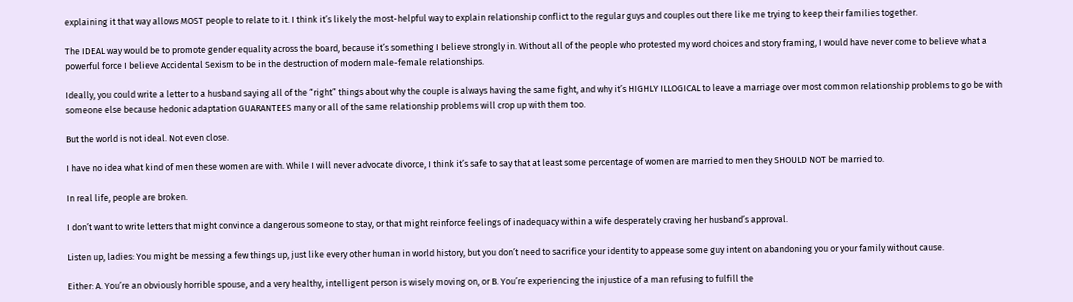explaining it that way allows MOST people to relate to it. I think it’s likely the most-helpful way to explain relationship conflict to the regular guys and couples out there like me trying to keep their families together.

The IDEAL way would be to promote gender equality across the board, because it’s something I believe strongly in. Without all of the people who protested my word choices and story framing, I would have never come to believe what a powerful force I believe Accidental Sexism to be in the destruction of modern male-female relationships.

Ideally, you could write a letter to a husband saying all of the “right” things about why the couple is always having the same fight, and why it’s HIGHLY ILLOGICAL to leave a marriage over most common relationship problems to go be with someone else because hedonic adaptation GUARANTEES many or all of the same relationship problems will crop up with them too.

But the world is not ideal. Not even close.

I have no idea what kind of men these women are with. While I will never advocate divorce, I think it’s safe to say that at least some percentage of women are married to men they SHOULD NOT be married to.

In real life, people are broken.

I don’t want to write letters that might convince a dangerous someone to stay, or that might reinforce feelings of inadequacy within a wife desperately craving her husband’s approval.

Listen up, ladies: You might be messing a few things up, just like every other human in world history, but you don’t need to sacrifice your identity to appease some guy intent on abandoning you or your family without cause.

Either: A. You’re an obviously horrible spouse, and a very healthy, intelligent person is wisely moving on, or B. You’re experiencing the injustice of a man refusing to fulfill the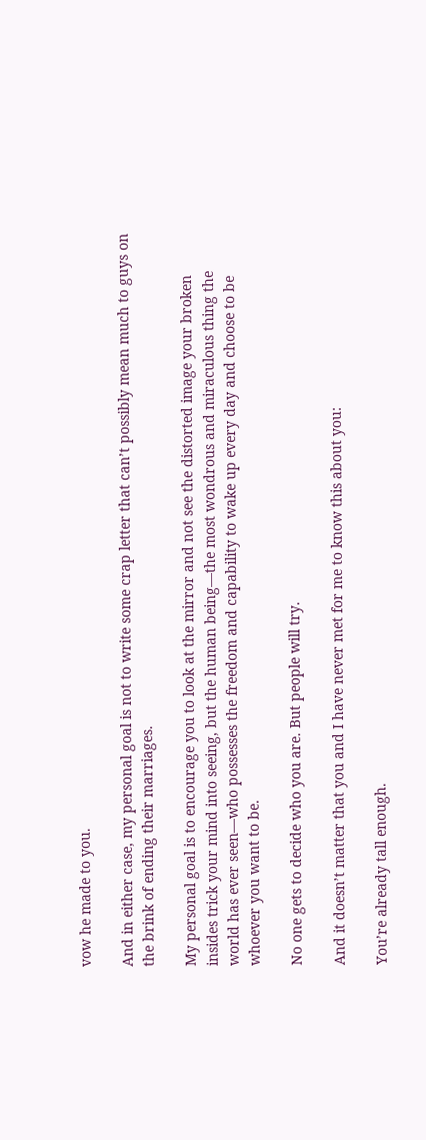vow he made to you.

And in either case, my personal goal is not to write some crap letter that can’t possibly mean much to guys on the brink of ending their marriages.

My personal goal is to encourage you to look at the mirror and not see the distorted image your broken insides trick your mind into seeing, but the human being—the most wondrous and miraculous thing the world has ever seen—who possesses the freedom and capability to wake up every day and choose to be whoever you want to be.

No one gets to decide who you are. But people will try.

And it doesn’t matter that you and I have never met for me to know this about you:

You’re already tall enough.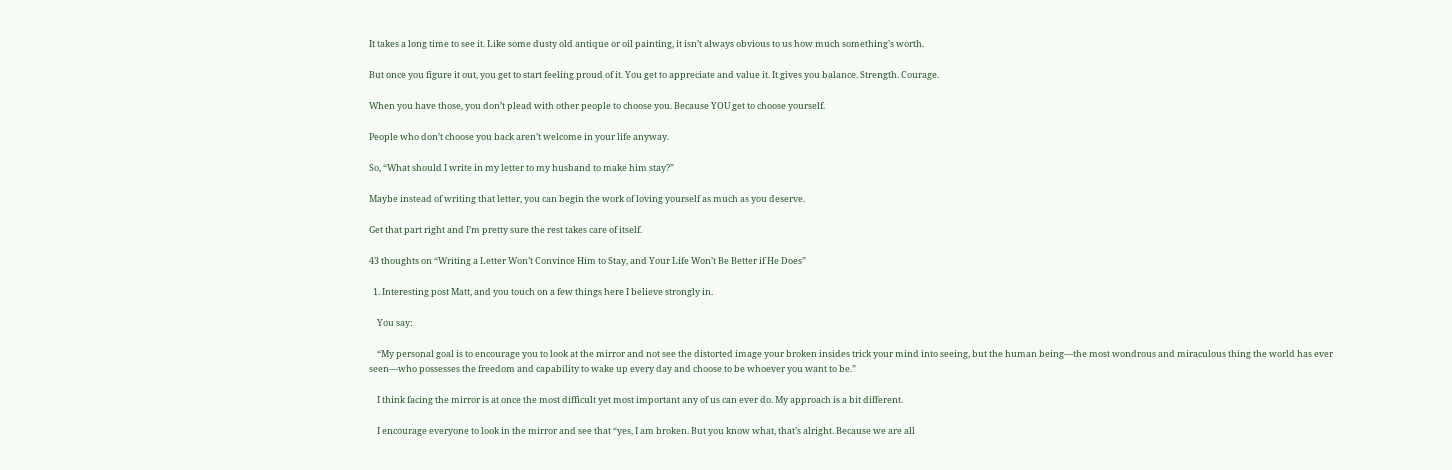It takes a long time to see it. Like some dusty old antique or oil painting, it isn’t always obvious to us how much something’s worth.

But once you figure it out, you get to start feeling proud of it. You get to appreciate and value it. It gives you balance. Strength. Courage.

When you have those, you don’t plead with other people to choose you. Because YOU get to choose yourself.

People who don’t choose you back aren’t welcome in your life anyway.

So, “What should I write in my letter to my husband to make him stay?”

Maybe instead of writing that letter, you can begin the work of loving yourself as much as you deserve.

Get that part right and I’m pretty sure the rest takes care of itself.

43 thoughts on “Writing a Letter Won’t Convince Him to Stay, and Your Life Won’t Be Better if He Does”

  1. Interesting post Matt, and you touch on a few things here I believe strongly in.

    You say:

    “My personal goal is to encourage you to look at the mirror and not see the distorted image your broken insides trick your mind into seeing, but the human being—the most wondrous and miraculous thing the world has ever seen—who possesses the freedom and capability to wake up every day and choose to be whoever you want to be.”

    I think facing the mirror is at once the most difficult yet most important any of us can ever do. My approach is a bit different.

    I encourage everyone to look in the mirror and see that “yes, I am broken. But you know what, that’s alright. Because we are all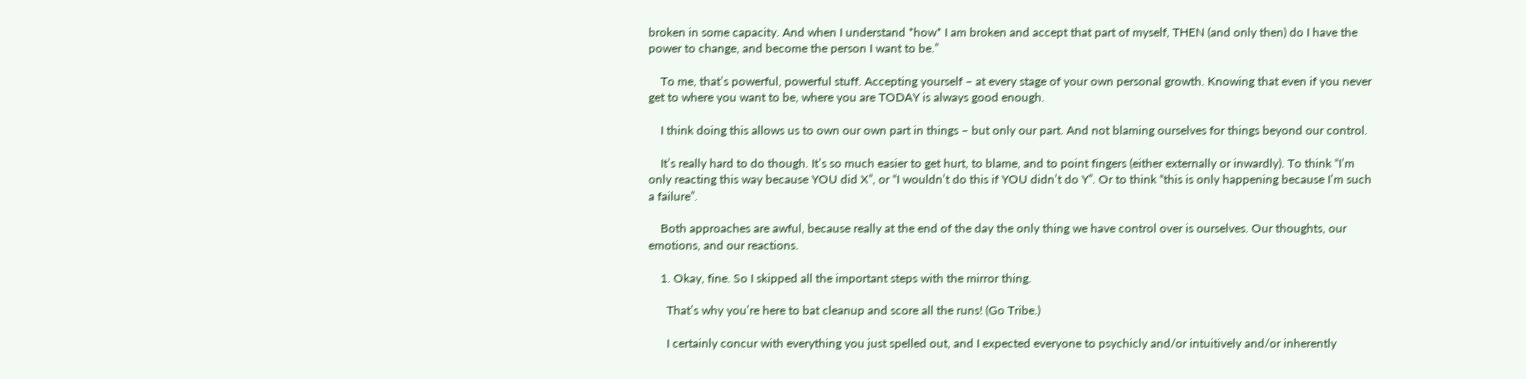broken in some capacity. And when I understand *how* I am broken and accept that part of myself, THEN (and only then) do I have the power to change, and become the person I want to be.”

    To me, that’s powerful, powerful stuff. Accepting yourself – at every stage of your own personal growth. Knowing that even if you never get to where you want to be, where you are TODAY is always good enough.

    I think doing this allows us to own our own part in things – but only our part. And not blaming ourselves for things beyond our control.

    It’s really hard to do though. It’s so much easier to get hurt, to blame, and to point fingers (either externally or inwardly). To think “I’m only reacting this way because YOU did X”, or “I wouldn’t do this if YOU didn’t do Y”. Or to think “this is only happening because I’m such a failure”.

    Both approaches are awful, because really at the end of the day the only thing we have control over is ourselves. Our thoughts, our emotions, and our reactions.

    1. Okay, fine. So I skipped all the important steps with the mirror thing.

      That’s why you’re here to bat cleanup and score all the runs! (Go Tribe.)

      I certainly concur with everything you just spelled out, and I expected everyone to psychicly and/or intuitively and/or inherently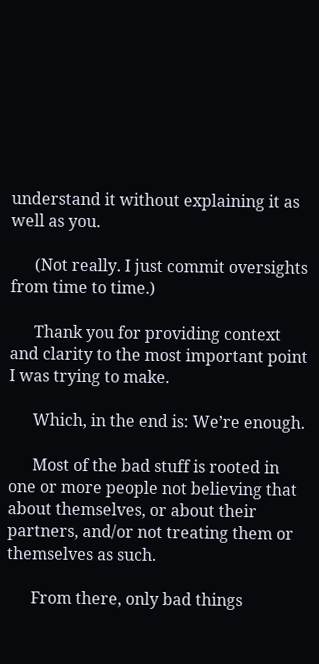understand it without explaining it as well as you.

      (Not really. I just commit oversights from time to time.)

      Thank you for providing context and clarity to the most important point I was trying to make.

      Which, in the end is: We’re enough.

      Most of the bad stuff is rooted in one or more people not believing that about themselves, or about their partners, and/or not treating them or themselves as such.

      From there, only bad things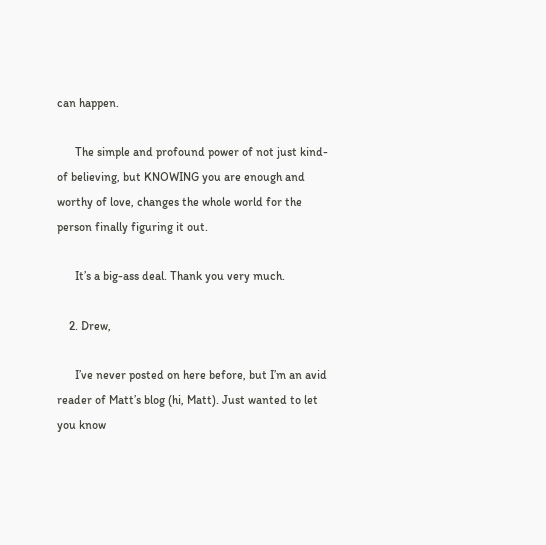can happen.

      The simple and profound power of not just kind-of believing, but KNOWING you are enough and worthy of love, changes the whole world for the person finally figuring it out.

      It’s a big-ass deal. Thank you very much.

    2. Drew,

      I’ve never posted on here before, but I’m an avid reader of Matt’s blog (hi, Matt). Just wanted to let you know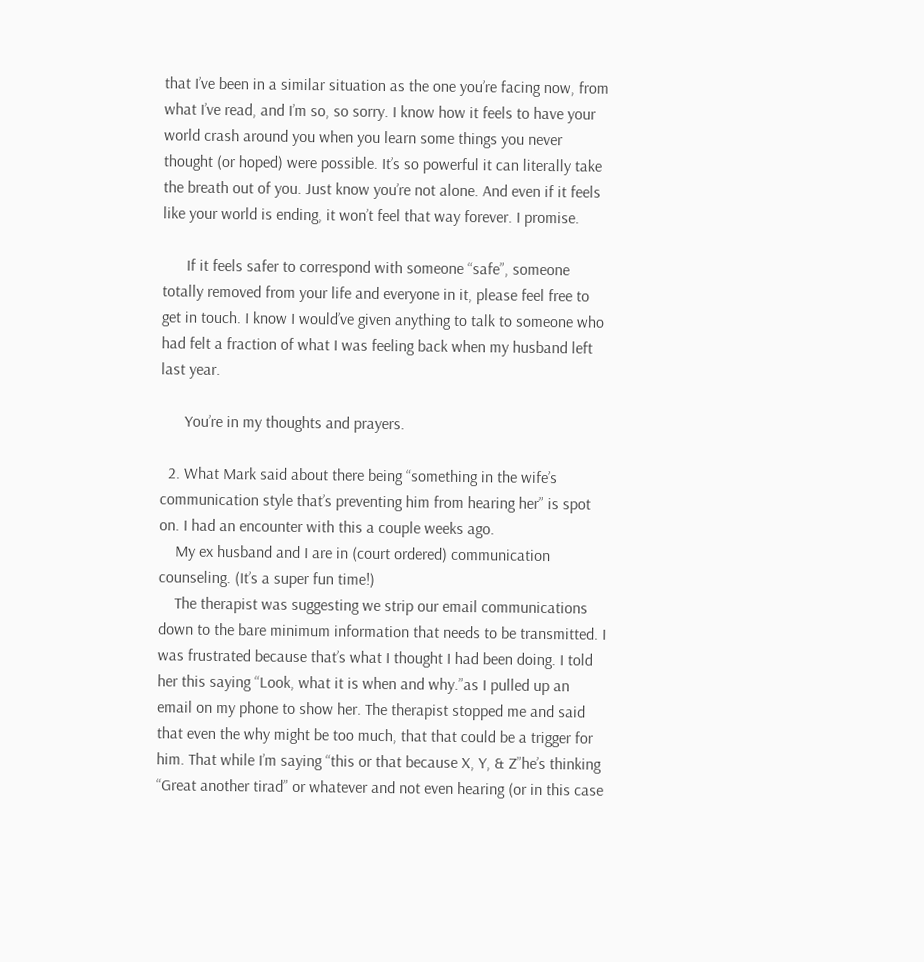that I’ve been in a similar situation as the one you’re facing now, from what I’ve read, and I’m so, so sorry. I know how it feels to have your world crash around you when you learn some things you never thought (or hoped) were possible. It’s so powerful it can literally take the breath out of you. Just know you’re not alone. And even if it feels like your world is ending, it won’t feel that way forever. I promise.

      If it feels safer to correspond with someone “safe”, someone totally removed from your life and everyone in it, please feel free to get in touch. I know I would’ve given anything to talk to someone who had felt a fraction of what I was feeling back when my husband left last year.

      You’re in my thoughts and prayers.

  2. What Mark said about there being “something in the wife’s communication style that’s preventing him from hearing her” is spot on. I had an encounter with this a couple weeks ago.
    My ex husband and I are in (court ordered) communication counseling. (It’s a super fun time!)
    The therapist was suggesting we strip our email communications down to the bare minimum information that needs to be transmitted. I was frustrated because that’s what I thought I had been doing. I told her this saying “Look, what it is when and why.”as I pulled up an email on my phone to show her. The therapist stopped me and said that even the why might be too much, that that could be a trigger for him. That while I’m saying “this or that because X, Y, & Z”he’s thinking “Great another tirad” or whatever and not even hearing (or in this case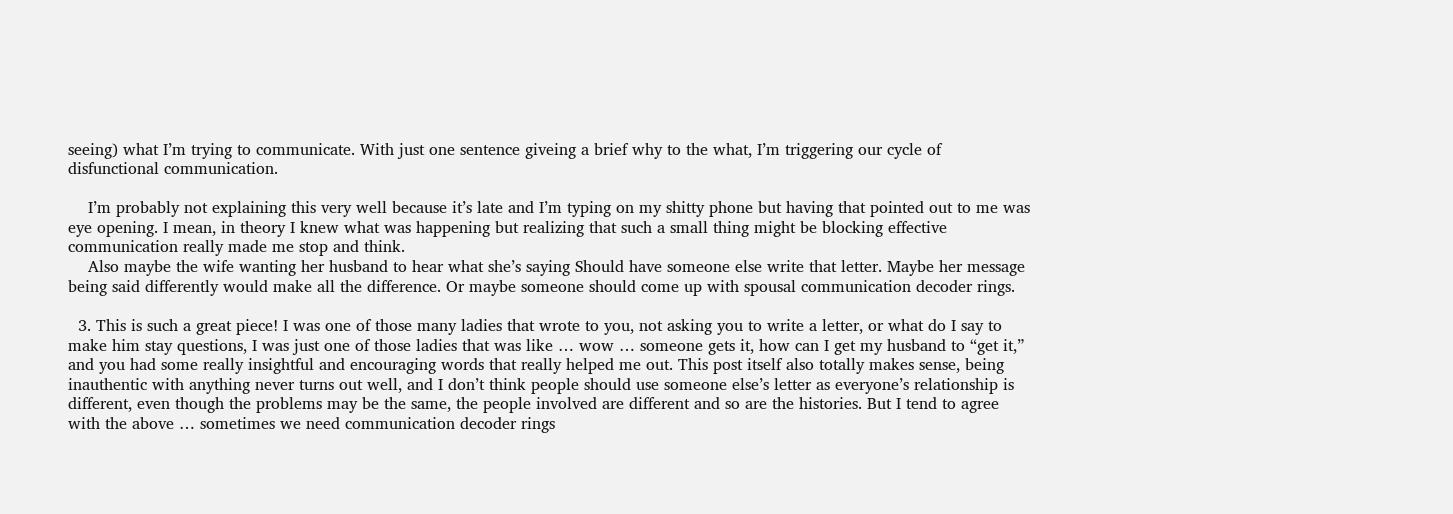seeing) what I’m trying to communicate. With just one sentence giveing a brief why to the what, I’m triggering our cycle of disfunctional communication.

    I’m probably not explaining this very well because it’s late and I’m typing on my shitty phone but having that pointed out to me was eye opening. I mean, in theory I knew what was happening but realizing that such a small thing might be blocking effective communication really made me stop and think.
    Also maybe the wife wanting her husband to hear what she’s saying Should have someone else write that letter. Maybe her message being said differently would make all the difference. Or maybe someone should come up with spousal communication decoder rings.

  3. This is such a great piece! I was one of those many ladies that wrote to you, not asking you to write a letter, or what do I say to make him stay questions, I was just one of those ladies that was like … wow … someone gets it, how can I get my husband to “get it,” and you had some really insightful and encouraging words that really helped me out. This post itself also totally makes sense, being inauthentic with anything never turns out well, and I don’t think people should use someone else’s letter as everyone’s relationship is different, even though the problems may be the same, the people involved are different and so are the histories. But I tend to agree with the above … sometimes we need communication decoder rings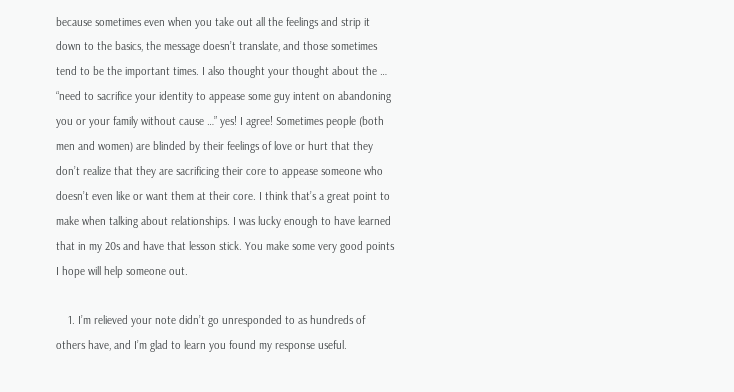because sometimes even when you take out all the feelings and strip it down to the basics, the message doesn’t translate, and those sometimes tend to be the important times. I also thought your thought about the … “need to sacrifice your identity to appease some guy intent on abandoning you or your family without cause …” yes! I agree! Sometimes people (both men and women) are blinded by their feelings of love or hurt that they don’t realize that they are sacrificing their core to appease someone who doesn’t even like or want them at their core. I think that’s a great point to make when talking about relationships. I was lucky enough to have learned that in my 20s and have that lesson stick. You make some very good points I hope will help someone out.

    1. I’m relieved your note didn’t go unresponded to as hundreds of others have, and I’m glad to learn you found my response useful.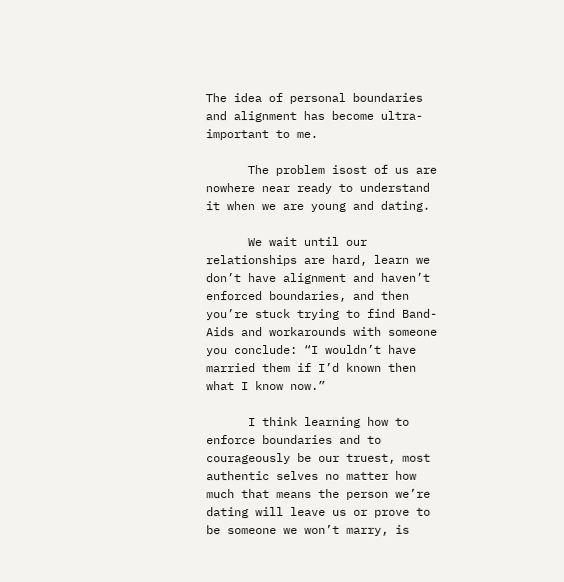The idea of personal boundaries and alignment has become ultra-important to me.

      The problem isost of us are nowhere near ready to understand it when we are young and dating.

      We wait until our relationships are hard, learn we don’t have alignment and haven’t enforced boundaries, and then you’re stuck trying to find Band-Aids and workarounds with someone you conclude: “I wouldn’t have married them if I’d known then what I know now.”

      I think learning how to enforce boundaries and to courageously be our truest, most authentic selves no matter how much that means the person we’re dating will leave us or prove to be someone we won’t marry, is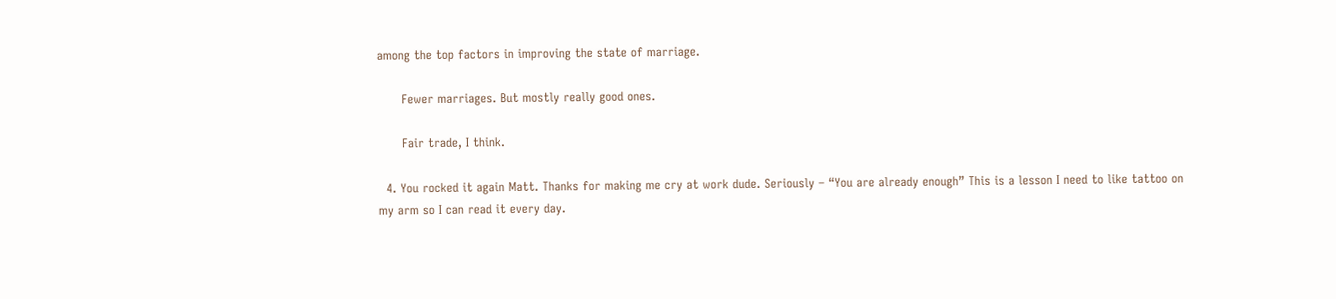among the top factors in improving the state of marriage.

      Fewer marriages. But mostly really good ones.

      Fair trade, I think.

  4. You rocked it again Matt. Thanks for making me cry at work dude. Seriously – “You are already enough” This is a lesson I need to like tattoo on my arm so I can read it every day.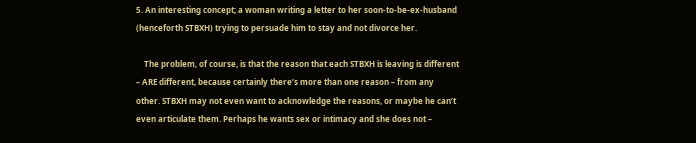5. An interesting concept; a woman writing a letter to her soon-to-be-ex-husband (henceforth STBXH) trying to persuade him to stay and not divorce her.

    The problem, of course, is that the reason that each STBXH is leaving is different – ARE different, because certainly there’s more than one reason – from any other. STBXH may not even want to acknowledge the reasons, or maybe he can’t even articulate them. Perhaps he wants sex or intimacy and she does not –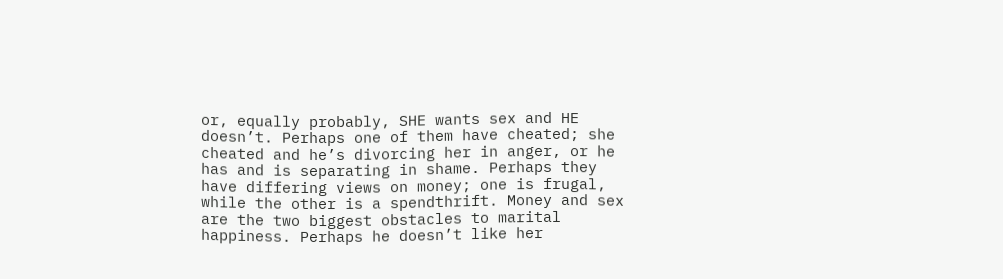or, equally probably, SHE wants sex and HE doesn’t. Perhaps one of them have cheated; she cheated and he’s divorcing her in anger, or he has and is separating in shame. Perhaps they have differing views on money; one is frugal, while the other is a spendthrift. Money and sex are the two biggest obstacles to marital happiness. Perhaps he doesn’t like her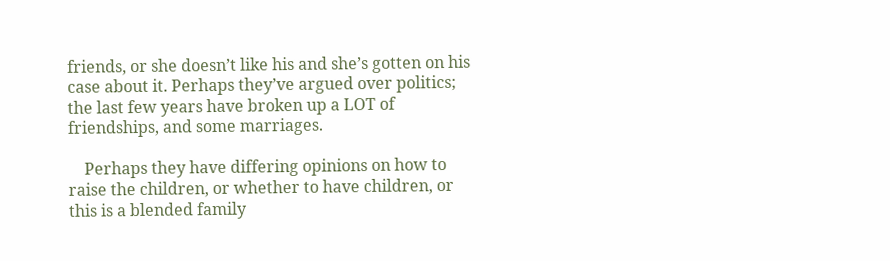friends, or she doesn’t like his and she’s gotten on his case about it. Perhaps they’ve argued over politics; the last few years have broken up a LOT of friendships, and some marriages.

    Perhaps they have differing opinions on how to raise the children, or whether to have children, or this is a blended family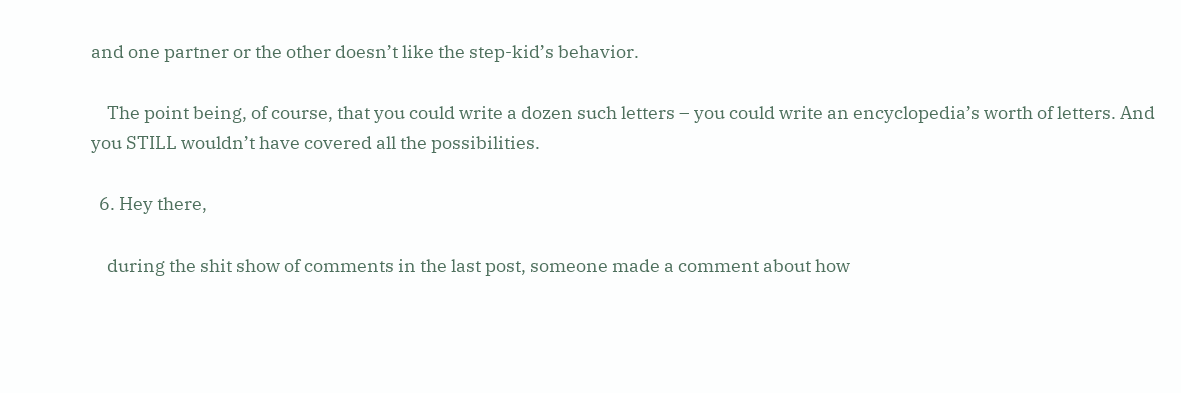and one partner or the other doesn’t like the step-kid’s behavior.

    The point being, of course, that you could write a dozen such letters – you could write an encyclopedia’s worth of letters. And you STILL wouldn’t have covered all the possibilities.

  6. Hey there,

    during the shit show of comments in the last post, someone made a comment about how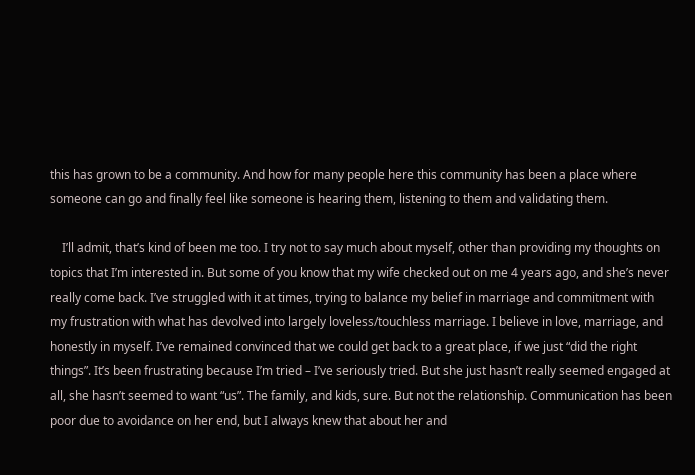this has grown to be a community. And how for many people here this community has been a place where someone can go and finally feel like someone is hearing them, listening to them and validating them.

    I’ll admit, that’s kind of been me too. I try not to say much about myself, other than providing my thoughts on topics that I’m interested in. But some of you know that my wife checked out on me 4 years ago, and she’s never really come back. I’ve struggled with it at times, trying to balance my belief in marriage and commitment with my frustration with what has devolved into largely loveless/touchless marriage. I believe in love, marriage, and honestly in myself. I’ve remained convinced that we could get back to a great place, if we just “did the right things”. It’s been frustrating because I’m tried – I’ve seriously tried. But she just hasn’t really seemed engaged at all, she hasn’t seemed to want “us”. The family, and kids, sure. But not the relationship. Communication has been poor due to avoidance on her end, but I always knew that about her and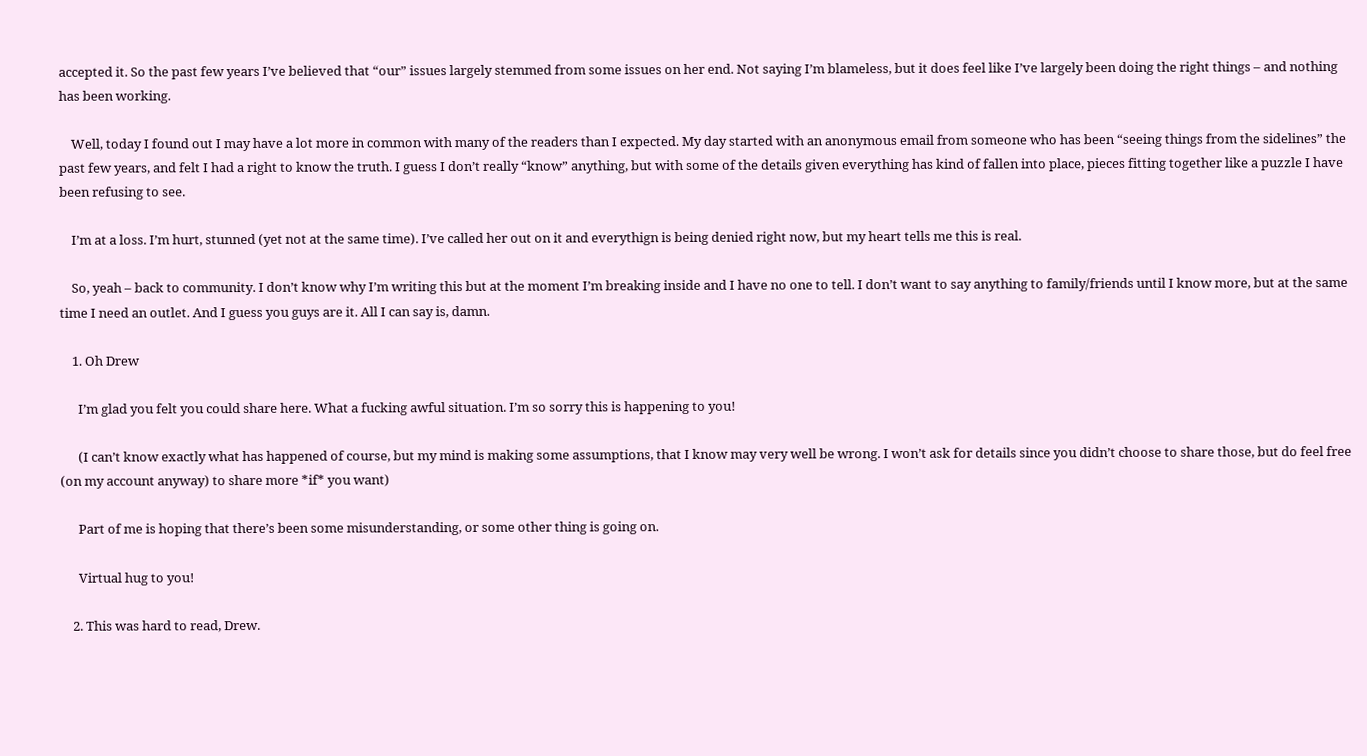accepted it. So the past few years I’ve believed that “our” issues largely stemmed from some issues on her end. Not saying I’m blameless, but it does feel like I’ve largely been doing the right things – and nothing has been working.

    Well, today I found out I may have a lot more in common with many of the readers than I expected. My day started with an anonymous email from someone who has been “seeing things from the sidelines” the past few years, and felt I had a right to know the truth. I guess I don’t really “know” anything, but with some of the details given everything has kind of fallen into place, pieces fitting together like a puzzle I have been refusing to see.

    I’m at a loss. I’m hurt, stunned (yet not at the same time). I’ve called her out on it and everythign is being denied right now, but my heart tells me this is real.

    So, yeah – back to community. I don’t know why I’m writing this but at the moment I’m breaking inside and I have no one to tell. I don’t want to say anything to family/friends until I know more, but at the same time I need an outlet. And I guess you guys are it. All I can say is, damn.

    1. Oh Drew

      I’m glad you felt you could share here. What a fucking awful situation. I’m so sorry this is happening to you!

      (I can’t know exactly what has happened of course, but my mind is making some assumptions, that I know may very well be wrong. I won’t ask for details since you didn’t choose to share those, but do feel free (on my account anyway) to share more *if* you want)

      Part of me is hoping that there’s been some misunderstanding, or some other thing is going on.

      Virtual hug to you!

    2. This was hard to read, Drew.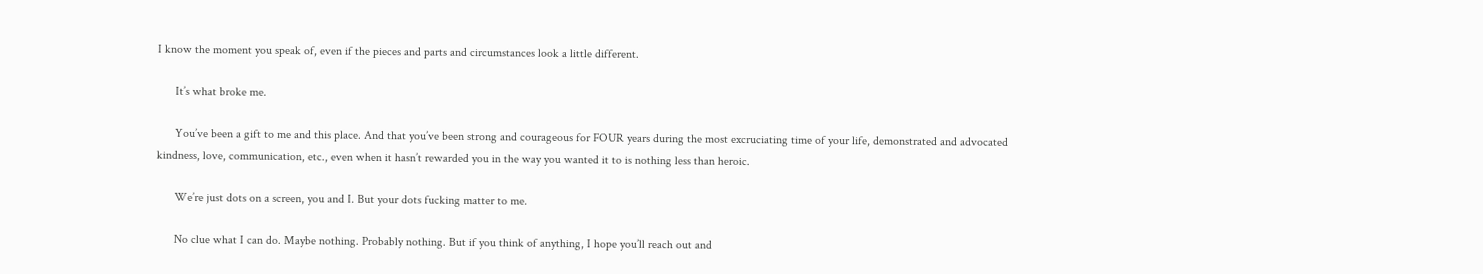I know the moment you speak of, even if the pieces and parts and circumstances look a little different.

      It’s what broke me.

      You’ve been a gift to me and this place. And that you’ve been strong and courageous for FOUR years during the most excruciating time of your life, demonstrated and advocated kindness, love, communication, etc., even when it hasn’t rewarded you in the way you wanted it to is nothing less than heroic.

      We’re just dots on a screen, you and I. But your dots fucking matter to me.

      No clue what I can do. Maybe nothing. Probably nothing. But if you think of anything, I hope you’ll reach out and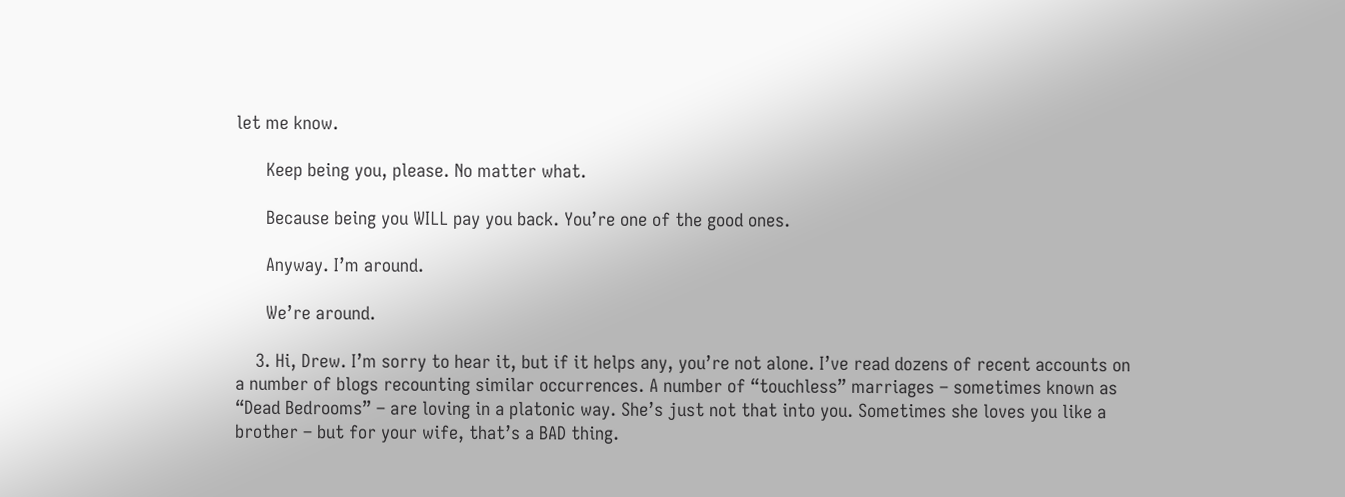let me know.

      Keep being you, please. No matter what.

      Because being you WILL pay you back. You’re one of the good ones.

      Anyway. I’m around.

      We’re around.

    3. Hi, Drew. I’m sorry to hear it, but if it helps any, you’re not alone. I’ve read dozens of recent accounts on a number of blogs recounting similar occurrences. A number of “touchless” marriages – sometimes known as “Dead Bedrooms” – are loving in a platonic way. She’s just not that into you. Sometimes she loves you like a brother – but for your wife, that’s a BAD thing.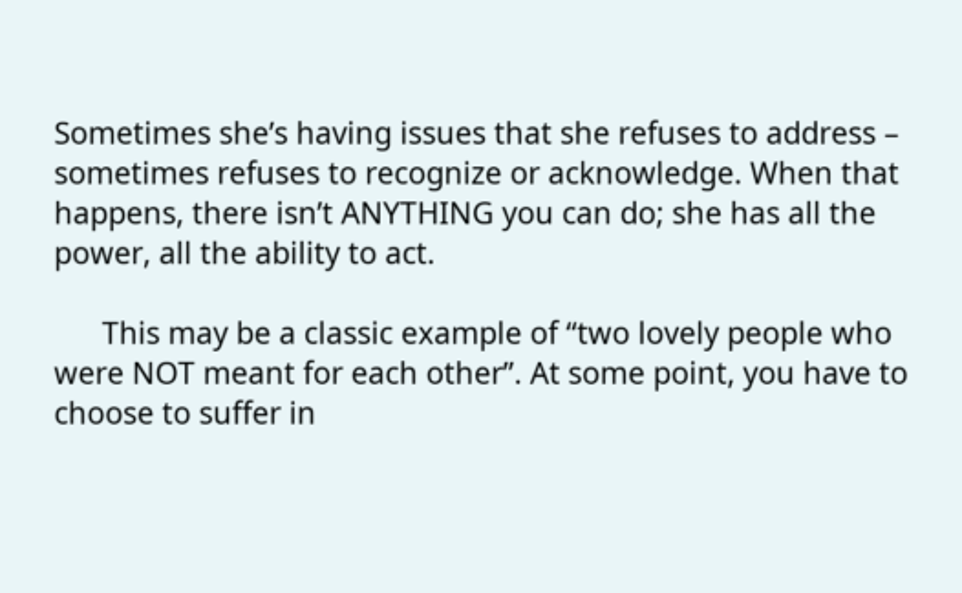Sometimes she’s having issues that she refuses to address – sometimes refuses to recognize or acknowledge. When that happens, there isn’t ANYTHING you can do; she has all the power, all the ability to act.

      This may be a classic example of “two lovely people who were NOT meant for each other”. At some point, you have to choose to suffer in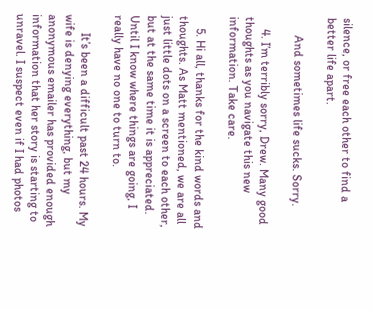silence, or free each other to find a better life apart.

      And sometimes life sucks. Sorry.

    4. I’m terribly sorry, Drew. Many good thoughts as you navigate this new information. Take care.

    5. Hi all, thanks for the kind words and thoughts. As Matt mentioned, we are all just little dots on a screen to each other, but at the same time it is appreciated. Until I know where things are going, I really have no one to turn to.

      It’s been a difficult past 24 hours. My wife is denying everything, but my anonymous emailer has provided enough information that her story is starting to unravel. I suspect even if I had photos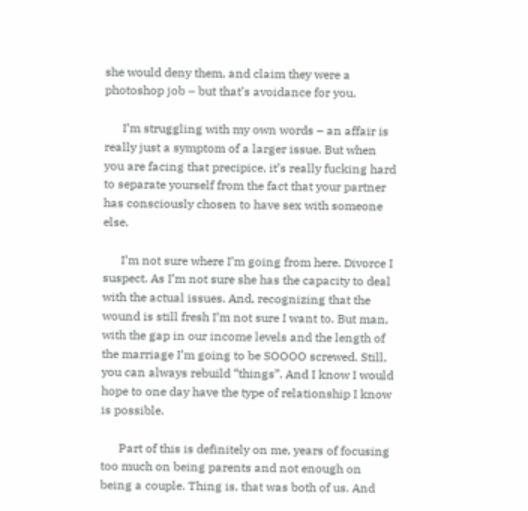she would deny them, and claim they were a photoshop job – but that’s avoidance for you.

      I’m struggling with my own words – an affair is really just a symptom of a larger issue. But when you are facing that precipice, it’s really fucking hard to separate yourself from the fact that your partner has consciously chosen to have sex with someone else.

      I’m not sure where I’m going from here. Divorce I suspect. As I’m not sure she has the capacity to deal with the actual issues. And, recognizing that the wound is still fresh I’m not sure I want to. But man, with the gap in our income levels and the length of the marriage I’m going to be SOOOO screwed. Still, you can always rebuild “things”. And I know I would hope to one day have the type of relationship I know is possible.

      Part of this is definitely on me, years of focusing too much on being parents and not enough on being a couple. Thing is, that was both of us. And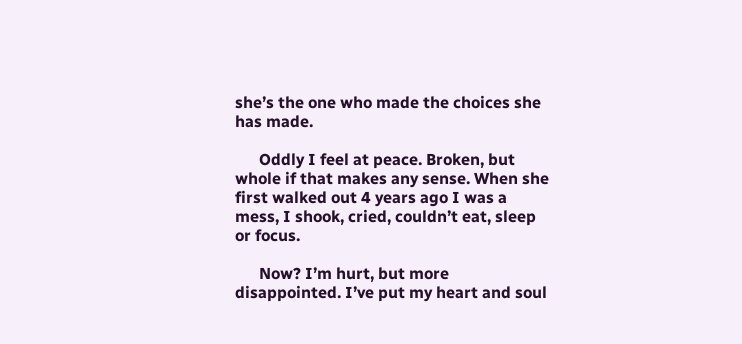she’s the one who made the choices she has made.

      Oddly I feel at peace. Broken, but whole if that makes any sense. When she first walked out 4 years ago I was a mess, I shook, cried, couldn’t eat, sleep or focus.

      Now? I’m hurt, but more disappointed. I’ve put my heart and soul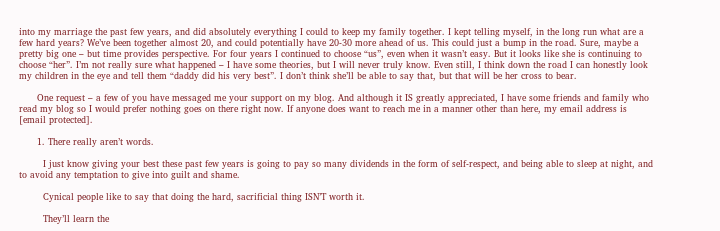into my marriage the past few years, and did absolutely everything I could to keep my family together. I kept telling myself, in the long run what are a few hard years? We’ve been together almost 20, and could potentially have 20-30 more ahead of us. This could just a bump in the road. Sure, maybe a pretty big one – but time provides perspective. For four years I continued to choose “us”, even when it wasn’t easy. But it looks like she is continuing to choose “her”. I’m not really sure what happened – I have some theories, but I will never truly know. Even still, I think down the road I can honestly look my children in the eye and tell them “daddy did his very best”. I don’t think she’ll be able to say that, but that will be her cross to bear.

      One request – a few of you have messaged me your support on my blog. And although it IS greatly appreciated, I have some friends and family who read my blog so I would prefer nothing goes on there right now. If anyone does want to reach me in a manner other than here, my email address is [email protected].

      1. There really aren’t words.

        I just know giving your best these past few years is going to pay so many dividends in the form of self-respect, and being able to sleep at night, and to avoid any temptation to give into guilt and shame.

        Cynical people like to say that doing the hard, sacrificial thing ISN’T worth it.

        They’ll learn the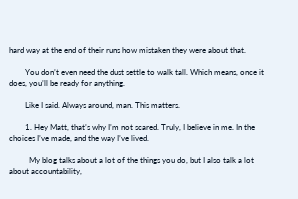hard way at the end of their runs how mistaken they were about that.

        You don’t even need the dust settle to walk tall. Which means, once it does, you’ll be ready for anything.

        Like I said. Always around, man. This matters.

        1. Hey Matt, that’s why I’m not scared. Truly, I believe in me. In the choices I’ve made, and the way I’ve lived.

          My blog talks about a lot of the things you do, but I also talk a lot about accountability,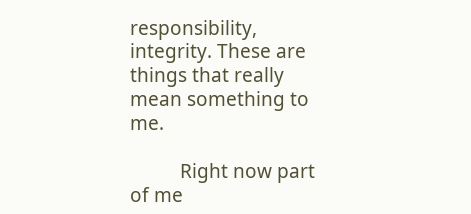responsibility, integrity. These are things that really mean something to me.

          Right now part of me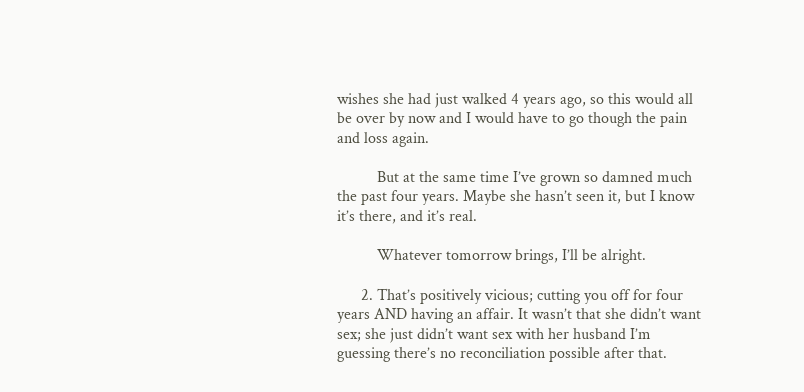wishes she had just walked 4 years ago, so this would all be over by now and I would have to go though the pain and loss again.

          But at the same time I’ve grown so damned much the past four years. Maybe she hasn’t seen it, but I know it’s there, and it’s real.

          Whatever tomorrow brings, I’ll be alright.

      2. That’s positively vicious; cutting you off for four years AND having an affair. It wasn’t that she didn’t want sex; she just didn’t want sex with her husband I’m guessing there’s no reconciliation possible after that.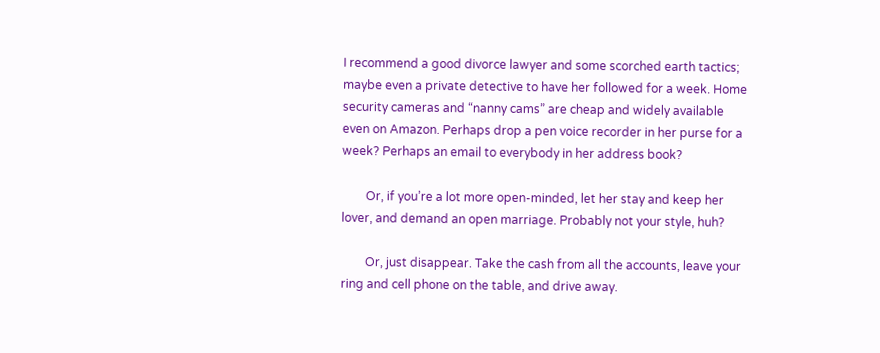I recommend a good divorce lawyer and some scorched earth tactics; maybe even a private detective to have her followed for a week. Home security cameras and “nanny cams” are cheap and widely available even on Amazon. Perhaps drop a pen voice recorder in her purse for a week? Perhaps an email to everybody in her address book?

        Or, if you’re a lot more open-minded, let her stay and keep her lover, and demand an open marriage. Probably not your style, huh?

        Or, just disappear. Take the cash from all the accounts, leave your ring and cell phone on the table, and drive away.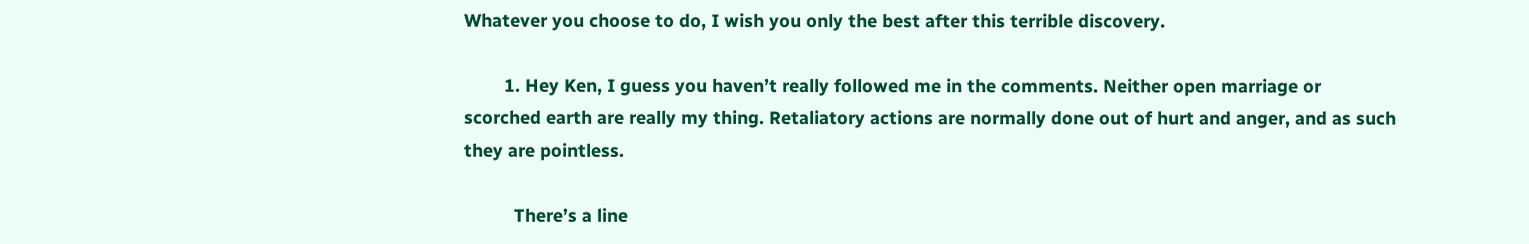Whatever you choose to do, I wish you only the best after this terrible discovery.

        1. Hey Ken, I guess you haven’t really followed me in the comments. Neither open marriage or scorched earth are really my thing. Retaliatory actions are normally done out of hurt and anger, and as such they are pointless.

          There’s a line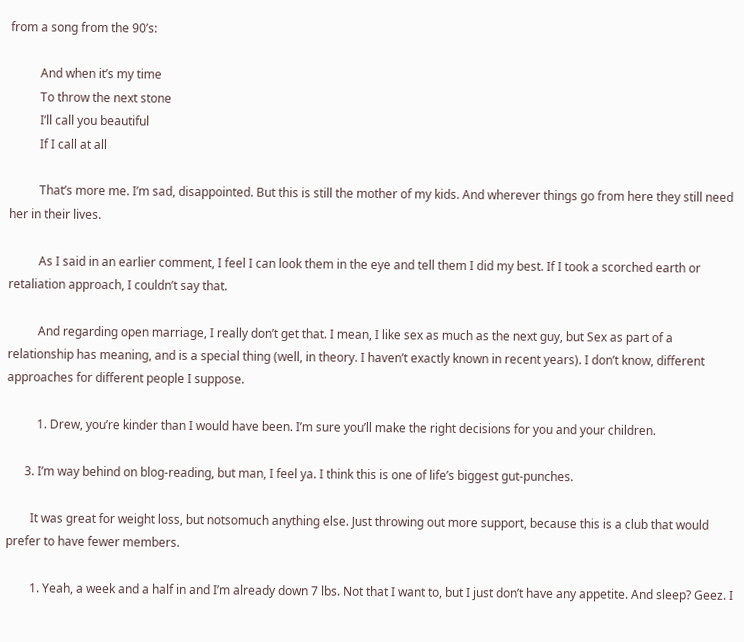from a song from the 90’s:

          And when it’s my time
          To throw the next stone
          I’ll call you beautiful
          If I call at all

          That’s more me. I’m sad, disappointed. But this is still the mother of my kids. And wherever things go from here they still need her in their lives.

          As I said in an earlier comment, I feel I can look them in the eye and tell them I did my best. If I took a scorched earth or retaliation approach, I couldn’t say that.

          And regarding open marriage, I really don’t get that. I mean, I like sex as much as the next guy, but Sex as part of a relationship has meaning, and is a special thing (well, in theory. I haven’t exactly known in recent years). I don’t know, different approaches for different people I suppose.

          1. Drew, you’re kinder than I would have been. I’m sure you’ll make the right decisions for you and your children.

      3. I’m way behind on blog-reading, but man, I feel ya. I think this is one of life’s biggest gut-punches.

        It was great for weight loss, but notsomuch anything else. Just throwing out more support, because this is a club that would prefer to have fewer members.

        1. Yeah, a week and a half in and I’m already down 7 lbs. Not that I want to, but I just don’t have any appetite. And sleep? Geez. I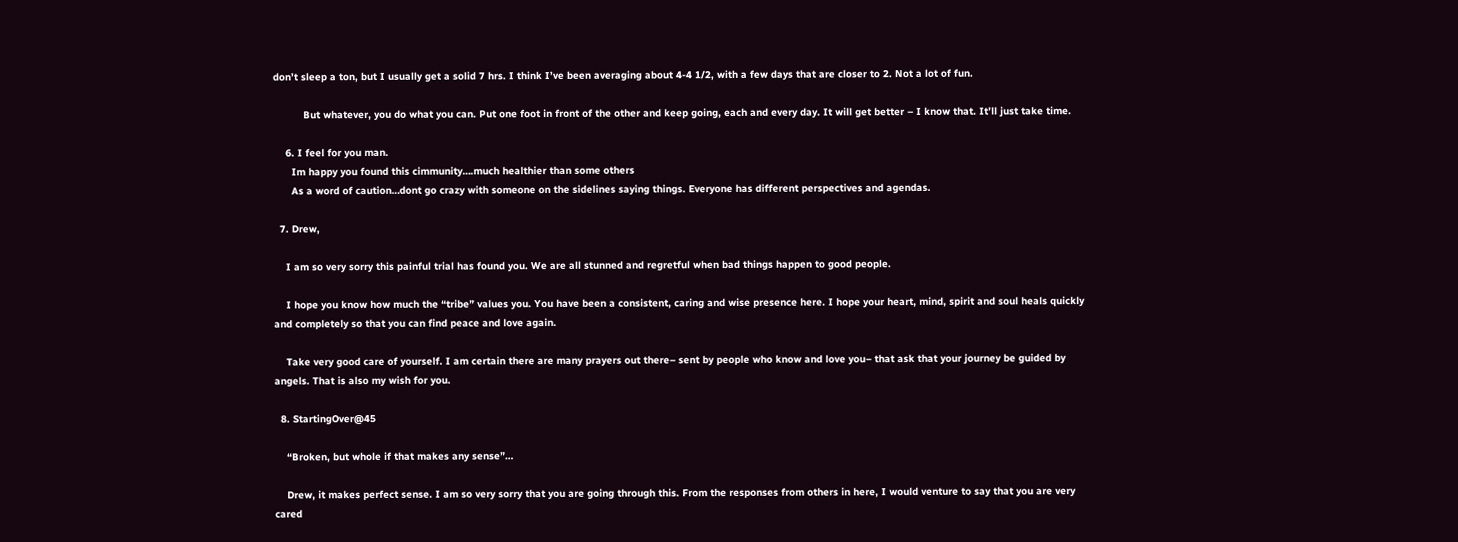don’t sleep a ton, but I usually get a solid 7 hrs. I think I’ve been averaging about 4-4 1/2, with a few days that are closer to 2. Not a lot of fun.

          But whatever, you do what you can. Put one foot in front of the other and keep going, each and every day. It will get better – I know that. It’ll just take time.

    6. I feel for you man.
      Im happy you found this cimmunity….much healthier than some others
      As a word of caution…dont go crazy with someone on the sidelines saying things. Everyone has different perspectives and agendas.

  7. Drew,

    I am so very sorry this painful trial has found you. We are all stunned and regretful when bad things happen to good people.

    I hope you know how much the “tribe” values you. You have been a consistent, caring and wise presence here. I hope your heart, mind, spirit and soul heals quickly and completely so that you can find peace and love again.

    Take very good care of yourself. I am certain there are many prayers out there– sent by people who know and love you– that ask that your journey be guided by angels. That is also my wish for you.

  8. StartingOver@45

    “Broken, but whole if that makes any sense”…

    Drew, it makes perfect sense. I am so very sorry that you are going through this. From the responses from others in here, I would venture to say that you are very cared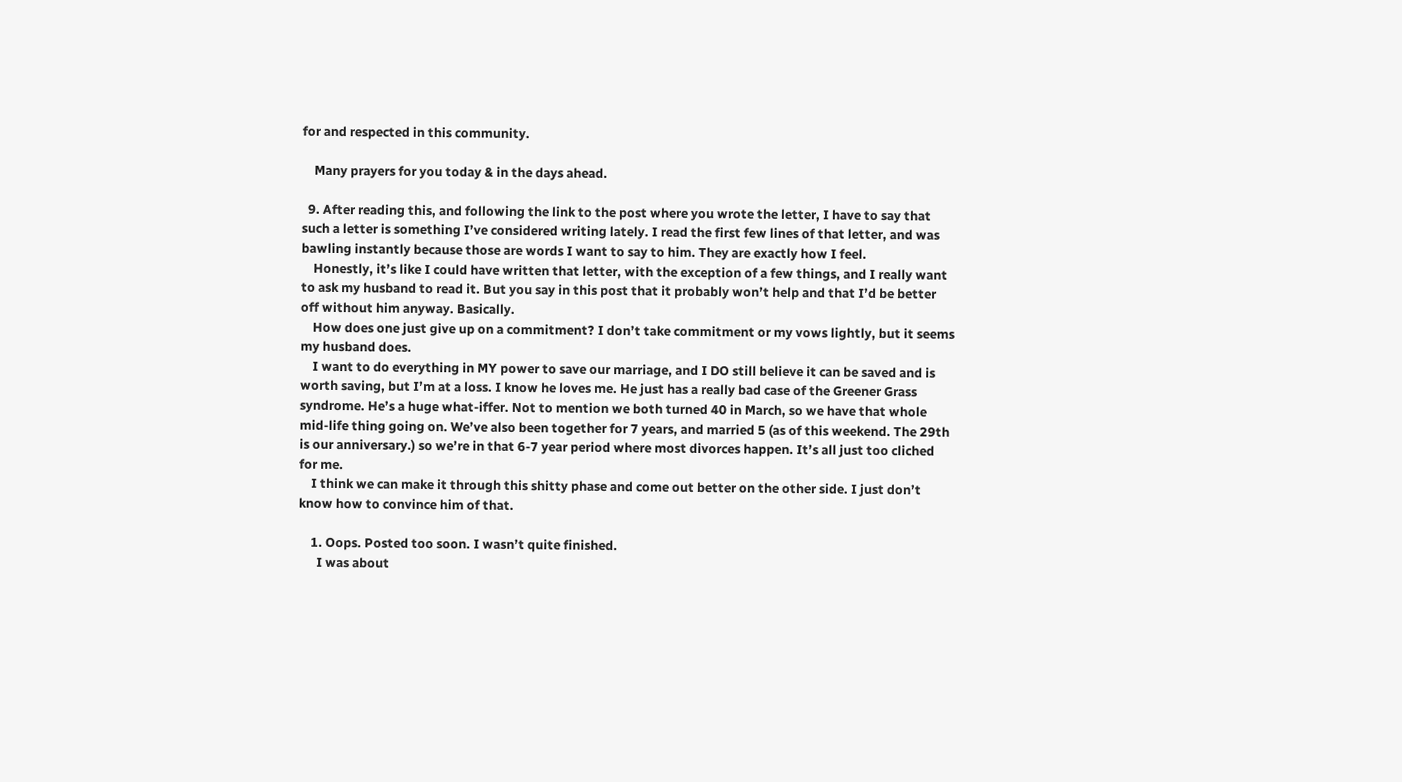for and respected in this community.

    Many prayers for you today & in the days ahead.

  9. After reading this, and following the link to the post where you wrote the letter, I have to say that such a letter is something I’ve considered writing lately. I read the first few lines of that letter, and was bawling instantly because those are words I want to say to him. They are exactly how I feel.
    Honestly, it’s like I could have written that letter, with the exception of a few things, and I really want to ask my husband to read it. But you say in this post that it probably won’t help and that I’d be better off without him anyway. Basically.
    How does one just give up on a commitment? I don’t take commitment or my vows lightly, but it seems my husband does.
    I want to do everything in MY power to save our marriage, and I DO still believe it can be saved and is worth saving, but I’m at a loss. I know he loves me. He just has a really bad case of the Greener Grass syndrome. He’s a huge what-iffer. Not to mention we both turned 40 in March, so we have that whole mid-life thing going on. We’ve also been together for 7 years, and married 5 (as of this weekend. The 29th is our anniversary.) so we’re in that 6-7 year period where most divorces happen. It’s all just too cliched for me.
    I think we can make it through this shitty phase and come out better on the other side. I just don’t know how to convince him of that.

    1. Oops. Posted too soon. I wasn’t quite finished.
      I was about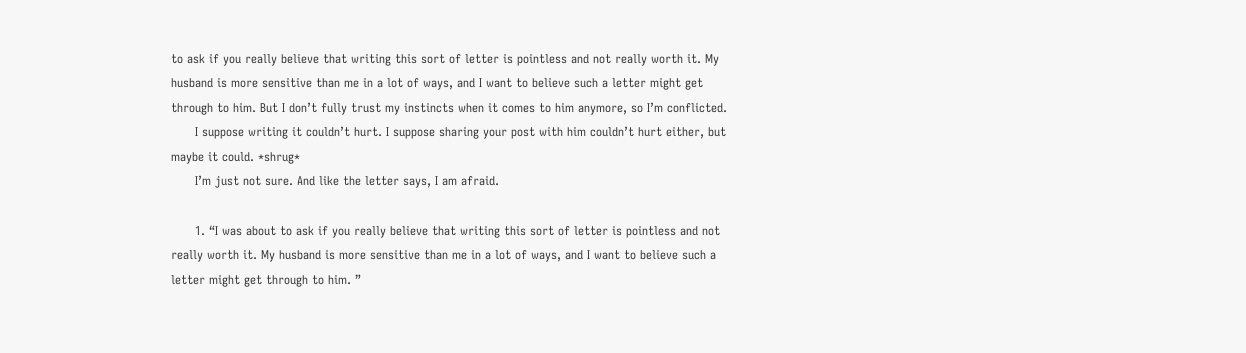to ask if you really believe that writing this sort of letter is pointless and not really worth it. My husband is more sensitive than me in a lot of ways, and I want to believe such a letter might get through to him. But I don’t fully trust my instincts when it comes to him anymore, so I’m conflicted.
      I suppose writing it couldn’t hurt. I suppose sharing your post with him couldn’t hurt either, but maybe it could. *shrug*
      I’m just not sure. And like the letter says, I am afraid.

      1. “I was about to ask if you really believe that writing this sort of letter is pointless and not really worth it. My husband is more sensitive than me in a lot of ways, and I want to believe such a letter might get through to him. ”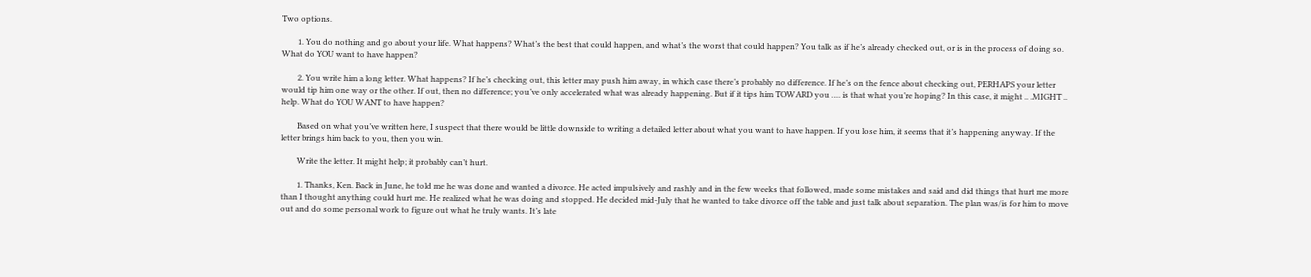Two options.

        1. You do nothing and go about your life. What happens? What’s the best that could happen, and what’s the worst that could happen? You talk as if he’s already checked out, or is in the process of doing so. What do YOU want to have happen?

        2. You write him a long letter. What happens? If he’s checking out, this letter may push him away, in which case there’s probably no difference. If he’s on the fence about checking out, PERHAPS your letter would tip him one way or the other. If out, then no difference; you’ve only accelerated what was already happening. But if it tips him TOWARD you …. is that what you’re hoping? In this case, it might .. .MIGHT .. help. What do YOU WANT to have happen?

        Based on what you’ve written here, I suspect that there would be little downside to writing a detailed letter about what you want to have happen. If you lose him, it seems that it’s happening anyway. If the letter brings him back to you, then you win.

        Write the letter. It might help; it probably can’t hurt.

        1. Thanks, Ken. Back in June, he told me he was done and wanted a divorce. He acted impulsively and rashly and in the few weeks that followed, made some mistakes and said and did things that hurt me more than I thought anything could hurt me. He realized what he was doing and stopped. He decided mid-July that he wanted to take divorce off the table and just talk about separation. The plan was/is for him to move out and do some personal work to figure out what he truly wants. It’s late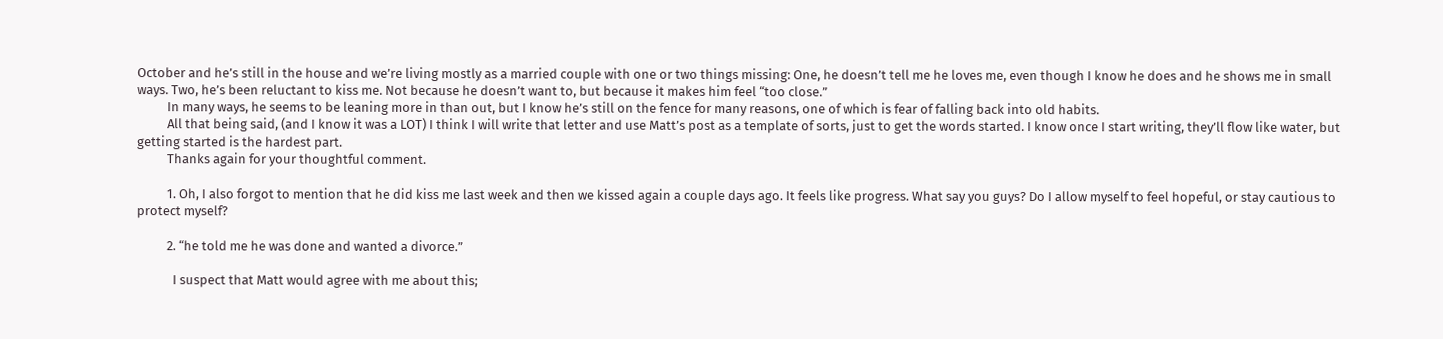October and he’s still in the house and we’re living mostly as a married couple with one or two things missing: One, he doesn’t tell me he loves me, even though I know he does and he shows me in small ways. Two, he’s been reluctant to kiss me. Not because he doesn’t want to, but because it makes him feel “too close.”
          In many ways, he seems to be leaning more in than out, but I know he’s still on the fence for many reasons, one of which is fear of falling back into old habits.
          All that being said, (and I know it was a LOT) I think I will write that letter and use Matt’s post as a template of sorts, just to get the words started. I know once I start writing, they’ll flow like water, but getting started is the hardest part.
          Thanks again for your thoughtful comment.

          1. Oh, I also forgot to mention that he did kiss me last week and then we kissed again a couple days ago. It feels like progress. What say you guys? Do I allow myself to feel hopeful, or stay cautious to protect myself?

          2. “he told me he was done and wanted a divorce.”

            I suspect that Matt would agree with me about this;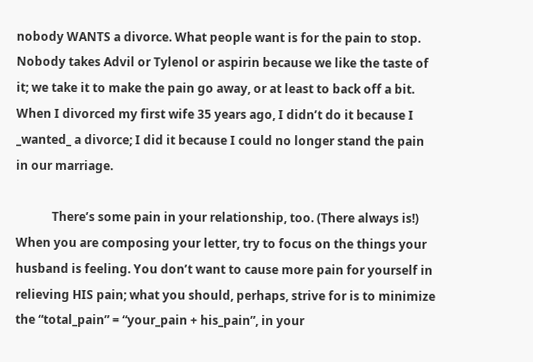nobody WANTS a divorce. What people want is for the pain to stop. Nobody takes Advil or Tylenol or aspirin because we like the taste of it; we take it to make the pain go away, or at least to back off a bit. When I divorced my first wife 35 years ago, I didn’t do it because I _wanted_ a divorce; I did it because I could no longer stand the pain in our marriage.

            There’s some pain in your relationship, too. (There always is!) When you are composing your letter, try to focus on the things your husband is feeling. You don’t want to cause more pain for yourself in relieving HIS pain; what you should, perhaps, strive for is to minimize the “total_pain” = “your_pain + his_pain”, in your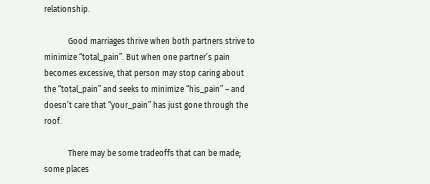relationship.

            Good marriages thrive when both partners strive to minimize “total_pain”. But when one partner’s pain becomes excessive, that person may stop caring about the “total_pain” and seeks to minimize “his_pain” – and doesn’t care that “your_pain” has just gone through the roof.

            There may be some tradeoffs that can be made; some places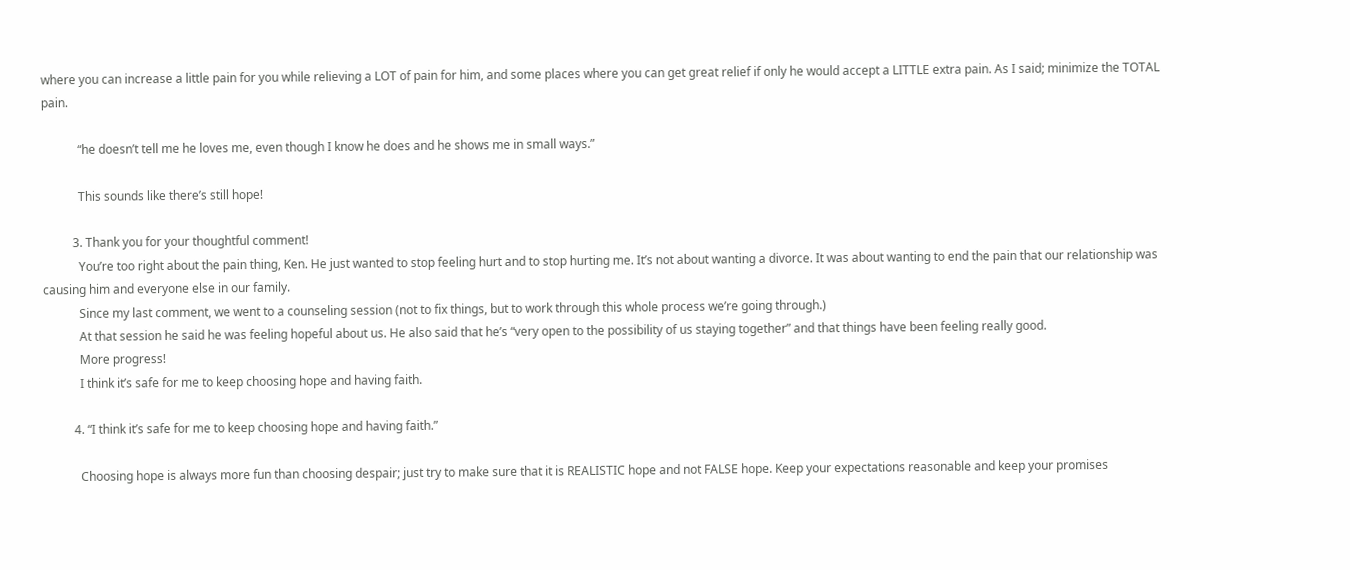where you can increase a little pain for you while relieving a LOT of pain for him, and some places where you can get great relief if only he would accept a LITTLE extra pain. As I said; minimize the TOTAL pain.

            “he doesn’t tell me he loves me, even though I know he does and he shows me in small ways.”

            This sounds like there’s still hope!

          3. Thank you for your thoughtful comment!
            You’re too right about the pain thing, Ken. He just wanted to stop feeling hurt and to stop hurting me. It’s not about wanting a divorce. It was about wanting to end the pain that our relationship was causing him and everyone else in our family.
            Since my last comment, we went to a counseling session (not to fix things, but to work through this whole process we’re going through.)
            At that session he said he was feeling hopeful about us. He also said that he’s “very open to the possibility of us staying together” and that things have been feeling really good.
            More progress!
            I think it’s safe for me to keep choosing hope and having faith.

          4. “I think it’s safe for me to keep choosing hope and having faith.”

            Choosing hope is always more fun than choosing despair; just try to make sure that it is REALISTIC hope and not FALSE hope. Keep your expectations reasonable and keep your promises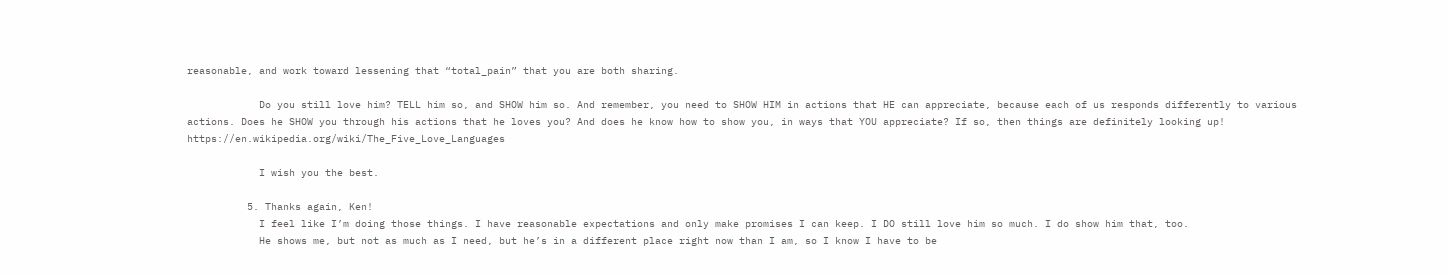reasonable, and work toward lessening that “total_pain” that you are both sharing.

            Do you still love him? TELL him so, and SHOW him so. And remember, you need to SHOW HIM in actions that HE can appreciate, because each of us responds differently to various actions. Does he SHOW you through his actions that he loves you? And does he know how to show you, in ways that YOU appreciate? If so, then things are definitely looking up! https://en.wikipedia.org/wiki/The_Five_Love_Languages

            I wish you the best.

          5. Thanks again, Ken!
            I feel like I’m doing those things. I have reasonable expectations and only make promises I can keep. I DO still love him so much. I do show him that, too.
            He shows me, but not as much as I need, but he’s in a different place right now than I am, so I know I have to be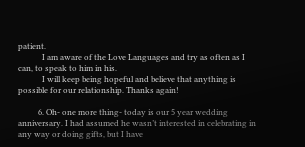patient.
            I am aware of the Love Languages and try as often as I can, to speak to him in his.
            I will keep being hopeful and believe that anything is possible for our relationship. Thanks again!

          6. Oh- one more thing- today is our 5 year wedding anniversary. I had assumed he wasn’t interested in celebrating in any way or doing gifts, but I have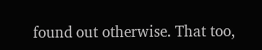found out otherwise. That too,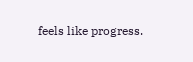feels like progress.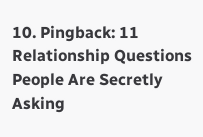10. Pingback: 11 Relationship Questions People Are Secretly Asking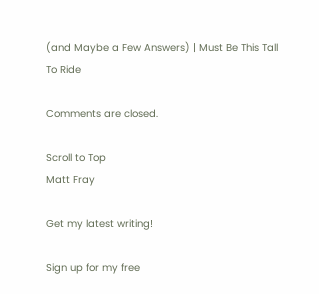(and Maybe a Few Answers) | Must Be This Tall To Ride

Comments are closed.

Scroll to Top
Matt Fray

Get my latest writing!

Sign up for my free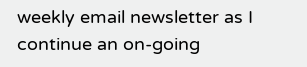weekly email newsletter as I continue an on-going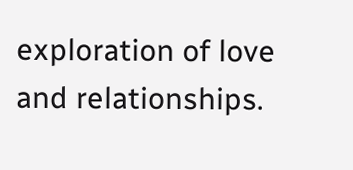exploration of love and relationships.